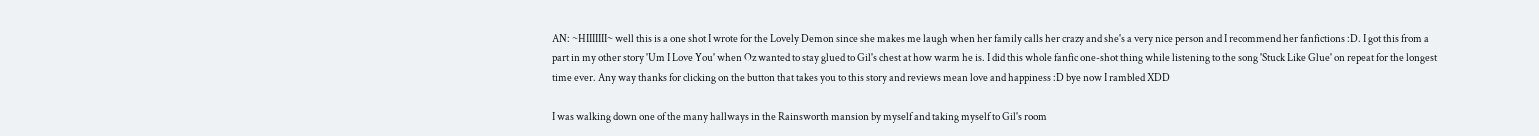AN: ~HIIIIIII~ well this is a one shot I wrote for the Lovely Demon since she makes me laugh when her family calls her crazy and she's a very nice person and I recommend her fanfictions :D. I got this from a part in my other story 'Um I Love You' when Oz wanted to stay glued to Gil's chest at how warm he is. I did this whole fanfic one-shot thing while listening to the song 'Stuck Like Glue' on repeat for the longest time ever. Any way thanks for clicking on the button that takes you to this story and reviews mean love and happiness :D bye now I rambled XDD

I was walking down one of the many hallways in the Rainsworth mansion by myself and taking myself to Gil's room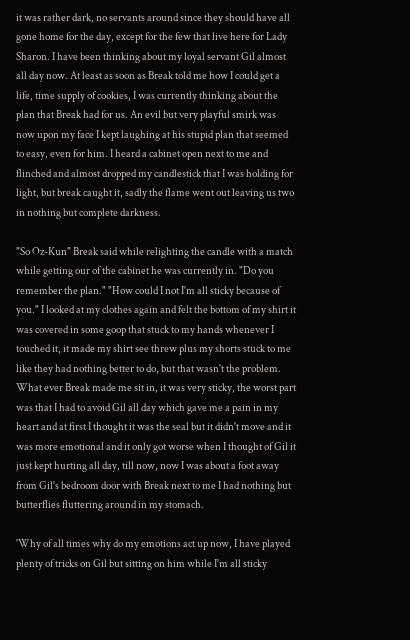it was rather dark, no servants around since they should have all gone home for the day, except for the few that live here for Lady Sharon. I have been thinking about my loyal servant Gil almost all day now. At least as soon as Break told me how I could get a life, time supply of cookies, I was currently thinking about the plan that Break had for us. An evil but very playful smirk was now upon my face I kept laughing at his stupid plan that seemed to easy, even for him. I heard a cabinet open next to me and flinched and almost dropped my candlestick that I was holding for light, but break caught it, sadly the flame went out leaving us two in nothing but complete darkness.

"So Oz-Kun" Break said while relighting the candle with a match while getting our of the cabinet he was currently in. "Do you remember the plan." "How could I not I'm all sticky because of you." I looked at my clothes again and felt the bottom of my shirt it was covered in some goop that stuck to my hands whenever I touched it, it made my shirt see threw plus my shorts stuck to me like they had nothing better to do, but that wasn't the problem. What ever Break made me sit in, it was very sticky, the worst part was that I had to avoid Gil all day which gave me a pain in my heart and at first I thought it was the seal but it didn't move and it was more emotional and it only got worse when I thought of Gil it just kept hurting all day, till now, now I was about a foot away from Gil's bedroom door with Break next to me I had nothing but butterflies fluttering around in my stomach.

'Why of all times why do my emotions act up now, I have played plenty of tricks on Gil but sitting on him while I'm all sticky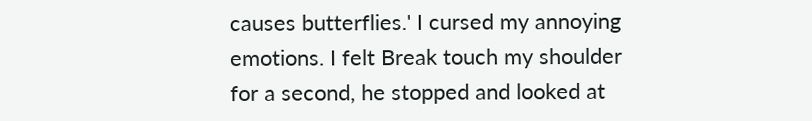causes butterflies.' I cursed my annoying emotions. I felt Break touch my shoulder for a second, he stopped and looked at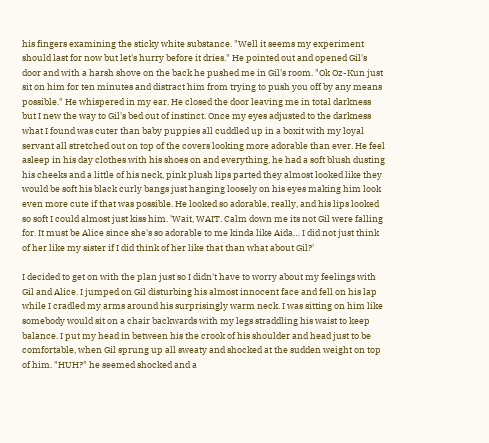his fingers examining the sticky white substance. "Well it seems my experiment should last for now but let's hurry before it dries." He pointed out and opened Gil's door and with a harsh shove on the back he pushed me in Gil's room. "Ok Oz-Kun just sit on him for ten minutes and distract him from trying to push you off by any means possible." He whispered in my ear. He closed the door leaving me in total darkness but I new the way to Gil's bed out of instinct. Once my eyes adjusted to the darkness what I found was cuter than baby puppies all cuddled up in a boxit with my loyal servant all stretched out on top of the covers looking more adorable than ever. He feel asleep in his day clothes with his shoes on and everything, he had a soft blush dusting his cheeks and a little of his neck, pink plush lips parted they almost looked like they would be soft his black curly bangs just hanging loosely on his eyes making him look even more cute if that was possible. He looked so adorable, really, and his lips looked so soft I could almost just kiss him. 'Wait, WAIT. Calm down me its not Gil were falling for. It must be Alice since she's so adorable to me kinda like Aida… I did not just think of her like my sister if I did think of her like that than what about Gil?'

I decided to get on with the plan just so I didn't have to worry about my feelings with Gil and Alice. I jumped on Gil disturbing his almost innocent face and fell on his lap while I cradled my arms around his surprisingly warm neck. I was sitting on him like somebody would sit on a chair backwards with my legs straddling his waist to keep balance. I put my head in between his the crook of his shoulder and head just to be comfortable, when Gil sprung up all sweaty and shocked at the sudden weight on top of him. "HUH?" he seemed shocked and a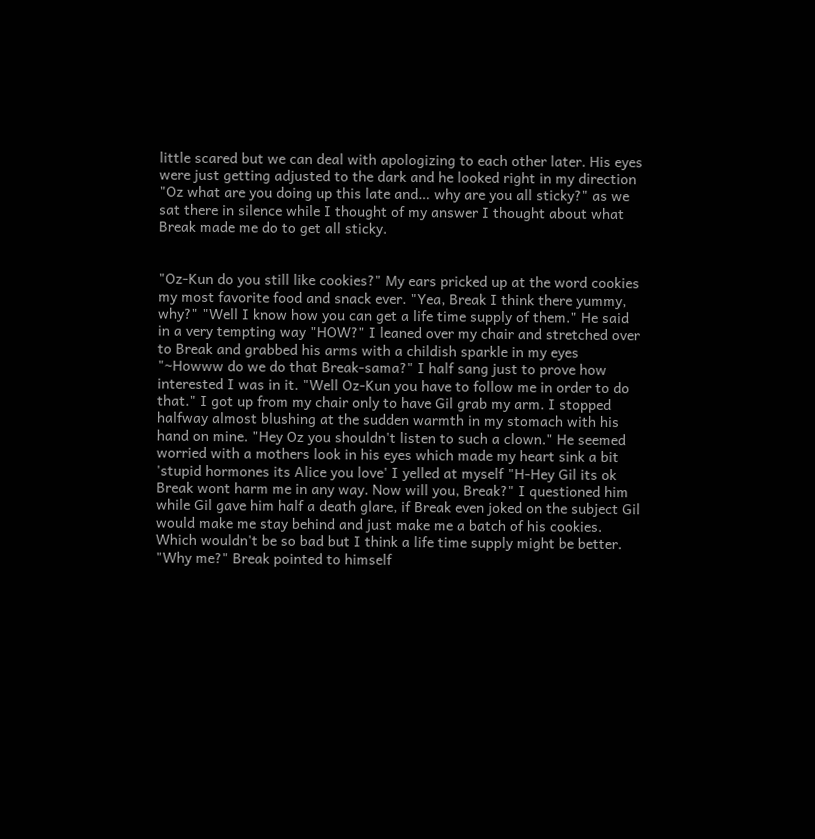little scared but we can deal with apologizing to each other later. His eyes were just getting adjusted to the dark and he looked right in my direction "Oz what are you doing up this late and… why are you all sticky?" as we sat there in silence while I thought of my answer I thought about what Break made me do to get all sticky.


"Oz-Kun do you still like cookies?" My ears pricked up at the word cookies my most favorite food and snack ever. "Yea, Break I think there yummy, why?" "Well I know how you can get a life time supply of them." He said in a very tempting way "HOW?" I leaned over my chair and stretched over to Break and grabbed his arms with a childish sparkle in my eyes "~Howww do we do that Break-sama?" I half sang just to prove how interested I was in it. "Well Oz-Kun you have to follow me in order to do that." I got up from my chair only to have Gil grab my arm. I stopped halfway almost blushing at the sudden warmth in my stomach with his hand on mine. "Hey Oz you shouldn't listen to such a clown." He seemed worried with a mothers look in his eyes which made my heart sink a bit 'stupid hormones its Alice you love' I yelled at myself "H-Hey Gil its ok Break wont harm me in any way. Now will you, Break?" I questioned him while Gil gave him half a death glare, if Break even joked on the subject Gil would make me stay behind and just make me a batch of his cookies. Which wouldn't be so bad but I think a life time supply might be better. "Why me?" Break pointed to himself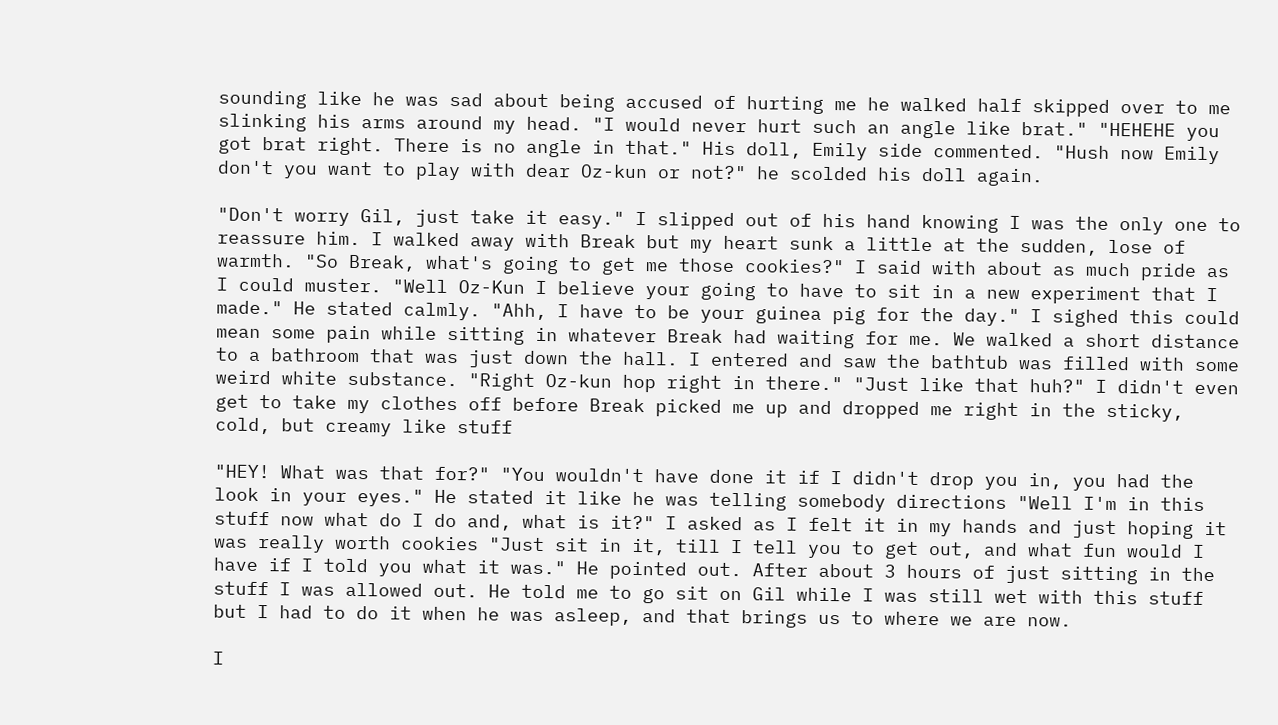sounding like he was sad about being accused of hurting me he walked half skipped over to me slinking his arms around my head. "I would never hurt such an angle like brat." "HEHEHE you got brat right. There is no angle in that." His doll, Emily side commented. "Hush now Emily don't you want to play with dear Oz-kun or not?" he scolded his doll again.

"Don't worry Gil, just take it easy." I slipped out of his hand knowing I was the only one to reassure him. I walked away with Break but my heart sunk a little at the sudden, lose of warmth. "So Break, what's going to get me those cookies?" I said with about as much pride as I could muster. "Well Oz-Kun I believe your going to have to sit in a new experiment that I made." He stated calmly. "Ahh, I have to be your guinea pig for the day." I sighed this could mean some pain while sitting in whatever Break had waiting for me. We walked a short distance to a bathroom that was just down the hall. I entered and saw the bathtub was filled with some weird white substance. "Right Oz-kun hop right in there." "Just like that huh?" I didn't even get to take my clothes off before Break picked me up and dropped me right in the sticky, cold, but creamy like stuff

"HEY! What was that for?" "You wouldn't have done it if I didn't drop you in, you had the look in your eyes." He stated it like he was telling somebody directions "Well I'm in this stuff now what do I do and, what is it?" I asked as I felt it in my hands and just hoping it was really worth cookies "Just sit in it, till I tell you to get out, and what fun would I have if I told you what it was." He pointed out. After about 3 hours of just sitting in the stuff I was allowed out. He told me to go sit on Gil while I was still wet with this stuff but I had to do it when he was asleep, and that brings us to where we are now.

I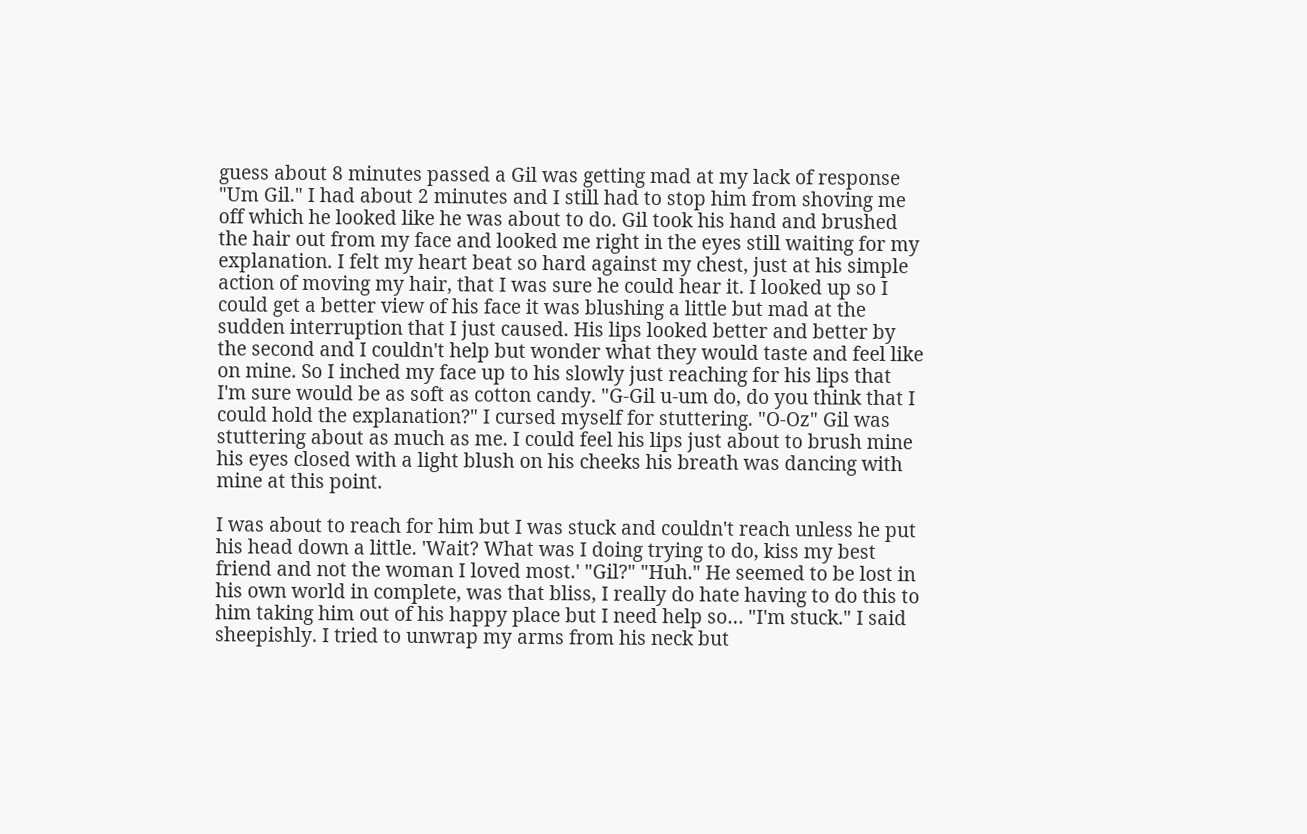guess about 8 minutes passed a Gil was getting mad at my lack of response "Um Gil." I had about 2 minutes and I still had to stop him from shoving me off which he looked like he was about to do. Gil took his hand and brushed the hair out from my face and looked me right in the eyes still waiting for my explanation. I felt my heart beat so hard against my chest, just at his simple action of moving my hair, that I was sure he could hear it. I looked up so I could get a better view of his face it was blushing a little but mad at the sudden interruption that I just caused. His lips looked better and better by the second and I couldn't help but wonder what they would taste and feel like on mine. So I inched my face up to his slowly just reaching for his lips that I'm sure would be as soft as cotton candy. "G-Gil u-um do, do you think that I could hold the explanation?" I cursed myself for stuttering. "O-Oz" Gil was stuttering about as much as me. I could feel his lips just about to brush mine his eyes closed with a light blush on his cheeks his breath was dancing with mine at this point.

I was about to reach for him but I was stuck and couldn't reach unless he put his head down a little. 'Wait? What was I doing trying to do, kiss my best friend and not the woman I loved most.' "Gil?" "Huh." He seemed to be lost in his own world in complete, was that bliss, I really do hate having to do this to him taking him out of his happy place but I need help so… "I'm stuck." I said sheepishly. I tried to unwrap my arms from his neck but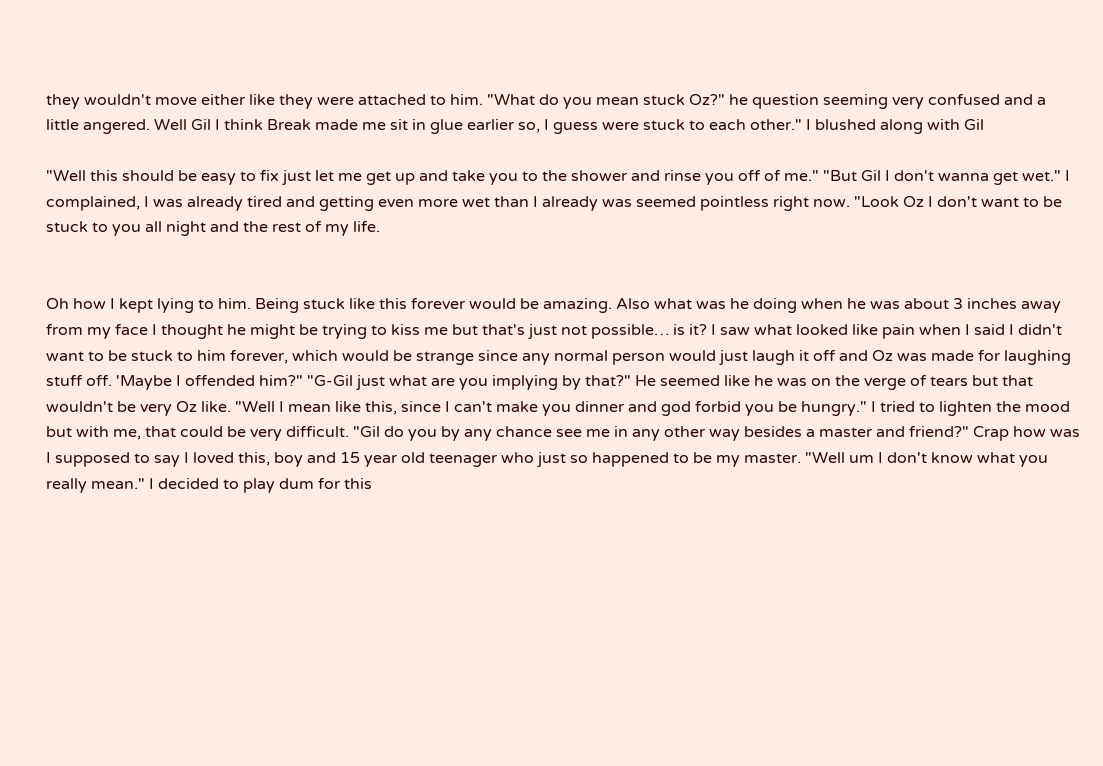they wouldn't move either like they were attached to him. "What do you mean stuck Oz?" he question seeming very confused and a little angered. Well Gil I think Break made me sit in glue earlier so, I guess were stuck to each other." I blushed along with Gil

"Well this should be easy to fix just let me get up and take you to the shower and rinse you off of me." "But Gil I don't wanna get wet." I complained, I was already tired and getting even more wet than I already was seemed pointless right now. "Look Oz I don't want to be stuck to you all night and the rest of my life.


Oh how I kept lying to him. Being stuck like this forever would be amazing. Also what was he doing when he was about 3 inches away from my face I thought he might be trying to kiss me but that's just not possible… is it? I saw what looked like pain when I said I didn't want to be stuck to him forever, which would be strange since any normal person would just laugh it off and Oz was made for laughing stuff off. 'Maybe I offended him?" "G-Gil just what are you implying by that?" He seemed like he was on the verge of tears but that wouldn't be very Oz like. "Well I mean like this, since I can't make you dinner and god forbid you be hungry." I tried to lighten the mood but with me, that could be very difficult. "Gil do you by any chance see me in any other way besides a master and friend?" Crap how was I supposed to say I loved this, boy and 15 year old teenager who just so happened to be my master. "Well um I don't know what you really mean." I decided to play dum for this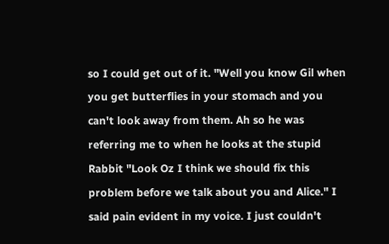so I could get out of it. "Well you know Gil when you get butterflies in your stomach and you can't look away from them. Ah so he was referring me to when he looks at the stupid Rabbit "Look Oz I think we should fix this problem before we talk about you and Alice." I said pain evident in my voice. I just couldn't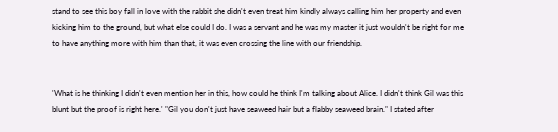stand to see this boy fall in love with the rabbit she didn't even treat him kindly always calling him her property and even kicking him to the ground, but what else could I do. I was a servant and he was my master it just wouldn't be right for me to have anything more with him than that, it was even crossing the line with our friendship.


'What is he thinking I didn't even mention her in this, how could he think I'm talking about Alice. I didn't think Gil was this blunt but the proof is right here.' "Gil you don't just have seaweed hair but a flabby seaweed brain." I stated after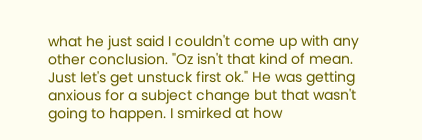what he just said I couldn't come up with any other conclusion. "Oz isn't that kind of mean. Just let's get unstuck first ok." He was getting anxious for a subject change but that wasn't going to happen. I smirked at how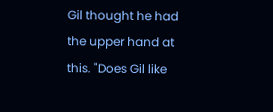Gil thought he had the upper hand at this. "Does Gil like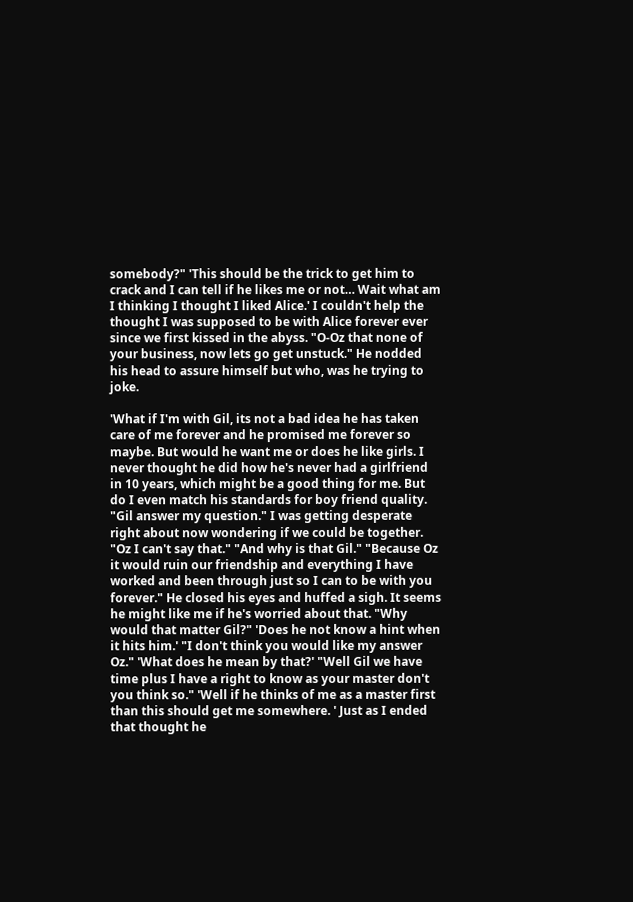somebody?" 'This should be the trick to get him to crack and I can tell if he likes me or not… Wait what am I thinking I thought I liked Alice.' I couldn't help the thought I was supposed to be with Alice forever ever since we first kissed in the abyss. "O-Oz that none of your business, now lets go get unstuck." He nodded his head to assure himself but who, was he trying to joke.

'What if I'm with Gil, its not a bad idea he has taken care of me forever and he promised me forever so maybe. But would he want me or does he like girls. I never thought he did how he's never had a girlfriend in 10 years, which might be a good thing for me. But do I even match his standards for boy friend quality. "Gil answer my question." I was getting desperate right about now wondering if we could be together. "Oz I can't say that." "And why is that Gil." "Because Oz it would ruin our friendship and everything I have worked and been through just so I can to be with you forever." He closed his eyes and huffed a sigh. It seems he might like me if he's worried about that. "Why would that matter Gil?" 'Does he not know a hint when it hits him.' "I don't think you would like my answer Oz." 'What does he mean by that?' "Well Gil we have time plus I have a right to know as your master don't you think so." 'Well if he thinks of me as a master first than this should get me somewhere. ' Just as I ended that thought he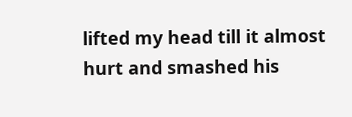lifted my head till it almost hurt and smashed his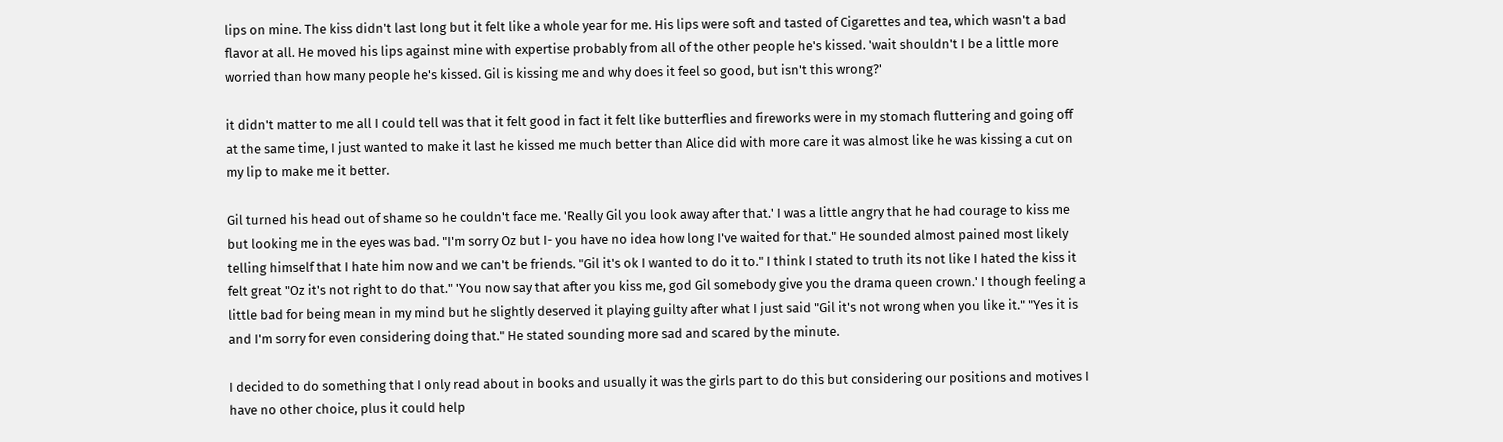lips on mine. The kiss didn't last long but it felt like a whole year for me. His lips were soft and tasted of Cigarettes and tea, which wasn't a bad flavor at all. He moved his lips against mine with expertise probably from all of the other people he's kissed. 'wait shouldn't I be a little more worried than how many people he's kissed. Gil is kissing me and why does it feel so good, but isn't this wrong?'

it didn't matter to me all I could tell was that it felt good in fact it felt like butterflies and fireworks were in my stomach fluttering and going off at the same time, I just wanted to make it last he kissed me much better than Alice did with more care it was almost like he was kissing a cut on my lip to make me it better.

Gil turned his head out of shame so he couldn't face me. 'Really Gil you look away after that.' I was a little angry that he had courage to kiss me but looking me in the eyes was bad. "I'm sorry Oz but I- you have no idea how long I've waited for that." He sounded almost pained most likely telling himself that I hate him now and we can't be friends. "Gil it's ok I wanted to do it to." I think I stated to truth its not like I hated the kiss it felt great "Oz it's not right to do that." 'You now say that after you kiss me, god Gil somebody give you the drama queen crown.' I though feeling a little bad for being mean in my mind but he slightly deserved it playing guilty after what I just said "Gil it's not wrong when you like it." "Yes it is and I'm sorry for even considering doing that." He stated sounding more sad and scared by the minute.

I decided to do something that I only read about in books and usually it was the girls part to do this but considering our positions and motives I have no other choice, plus it could help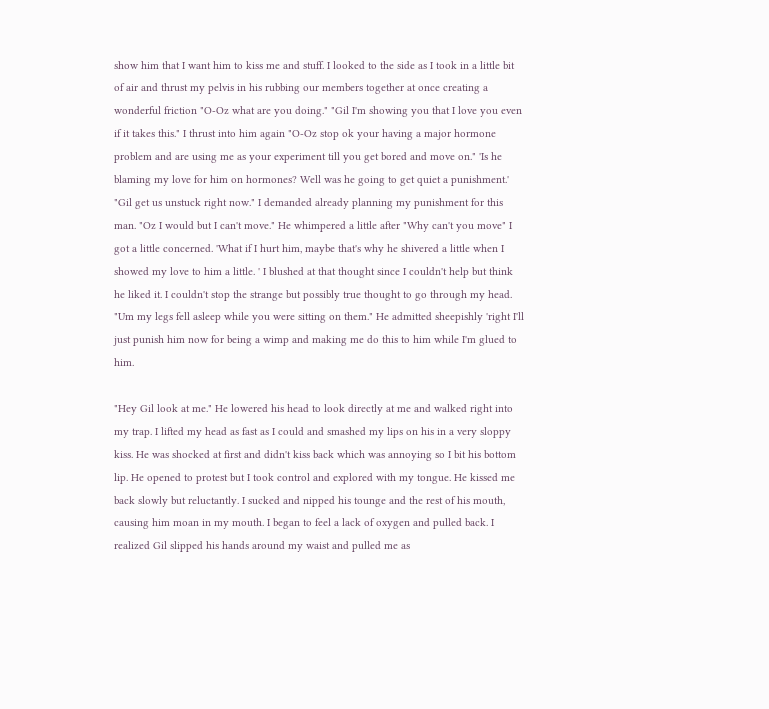show him that I want him to kiss me and stuff. I looked to the side as I took in a little bit of air and thrust my pelvis in his rubbing our members together at once creating a wonderful friction "O-Oz what are you doing." "Gil I'm showing you that I love you even if it takes this." I thrust into him again "O-Oz stop ok your having a major hormone problem and are using me as your experiment till you get bored and move on." 'Is he blaming my love for him on hormones? Well was he going to get quiet a punishment.' "Gil get us unstuck right now." I demanded already planning my punishment for this man. "Oz I would but I can't move." He whimpered a little after "Why can't you move" I got a little concerned. 'What if I hurt him, maybe that's why he shivered a little when I showed my love to him a little. ' I blushed at that thought since I couldn't help but think he liked it. I couldn't stop the strange but possibly true thought to go through my head. "Um my legs fell asleep while you were sitting on them." He admitted sheepishly 'right I'll just punish him now for being a wimp and making me do this to him while I'm glued to him.

"Hey Gil look at me." He lowered his head to look directly at me and walked right into my trap. I lifted my head as fast as I could and smashed my lips on his in a very sloppy kiss. He was shocked at first and didn't kiss back which was annoying so I bit his bottom lip. He opened to protest but I took control and explored with my tongue. He kissed me back slowly but reluctantly. I sucked and nipped his tounge and the rest of his mouth, causing him moan in my mouth. I began to feel a lack of oxygen and pulled back. I realized Gil slipped his hands around my waist and pulled me as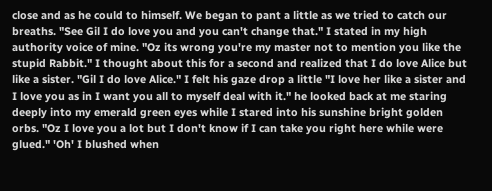close and as he could to himself. We began to pant a little as we tried to catch our breaths. "See Gil I do love you and you can't change that." I stated in my high authority voice of mine. "Oz its wrong you're my master not to mention you like the stupid Rabbit." I thought about this for a second and realized that I do love Alice but like a sister. "Gil I do love Alice." I felt his gaze drop a little "I love her like a sister and I love you as in I want you all to myself deal with it." he looked back at me staring deeply into my emerald green eyes while I stared into his sunshine bright golden orbs. "Oz I love you a lot but I don't know if I can take you right here while were glued." 'Oh' I blushed when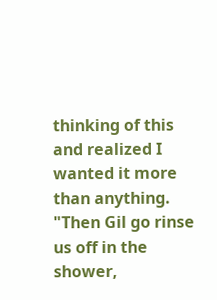thinking of this and realized I wanted it more than anything. "Then Gil go rinse us off in the shower,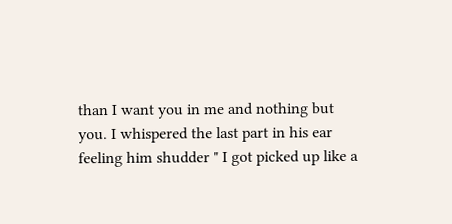than I want you in me and nothing but you. I whispered the last part in his ear feeling him shudder " I got picked up like a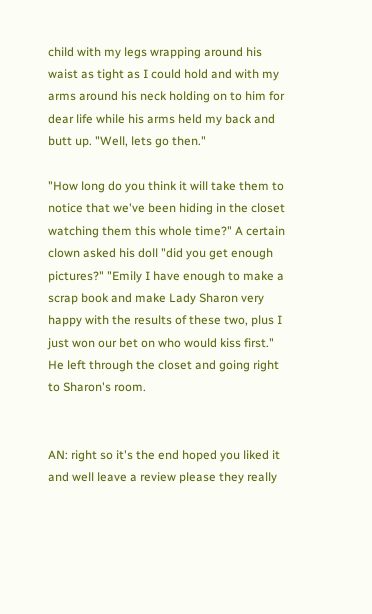child with my legs wrapping around his waist as tight as I could hold and with my arms around his neck holding on to him for dear life while his arms held my back and butt up. "Well, lets go then."

"How long do you think it will take them to notice that we've been hiding in the closet watching them this whole time?" A certain clown asked his doll "did you get enough pictures?" "Emily I have enough to make a scrap book and make Lady Sharon very happy with the results of these two, plus I just won our bet on who would kiss first." He left through the closet and going right to Sharon's room.


AN: right so it's the end hoped you liked it and well leave a review please they really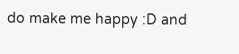do make me happy :D and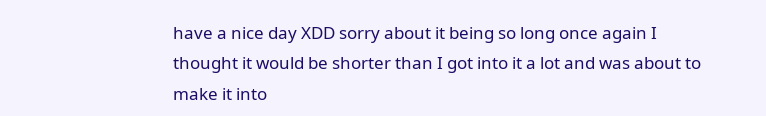have a nice day XDD sorry about it being so long once again I thought it would be shorter than I got into it a lot and was about to make it into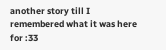another story till I remembered what it was here for :33